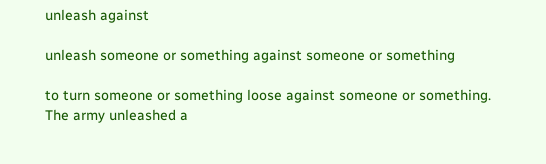unleash against

unleash someone or something against someone or something

to turn someone or something loose against someone or something. The army unleashed a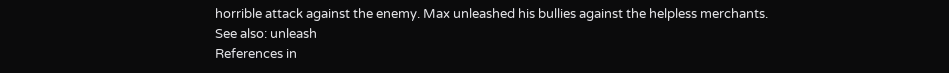horrible attack against the enemy. Max unleashed his bullies against the helpless merchants.
See also: unleash
References in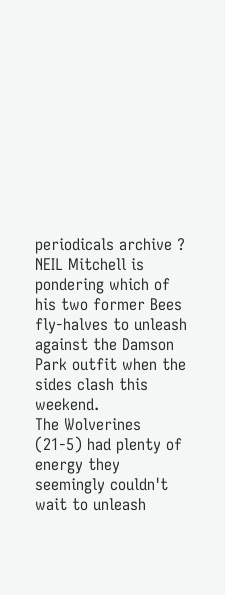periodicals archive ?
NEIL Mitchell is pondering which of his two former Bees fly-halves to unleash against the Damson Park outfit when the sides clash this weekend.
The Wolverines (21-5) had plenty of energy they seemingly couldn't wait to unleash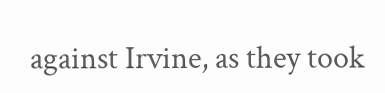against Irvine, as they took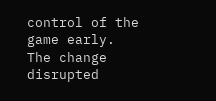control of the game early.
The change disrupted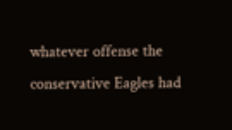whatever offense the conservative Eagles had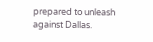prepared to unleash against Dallas.